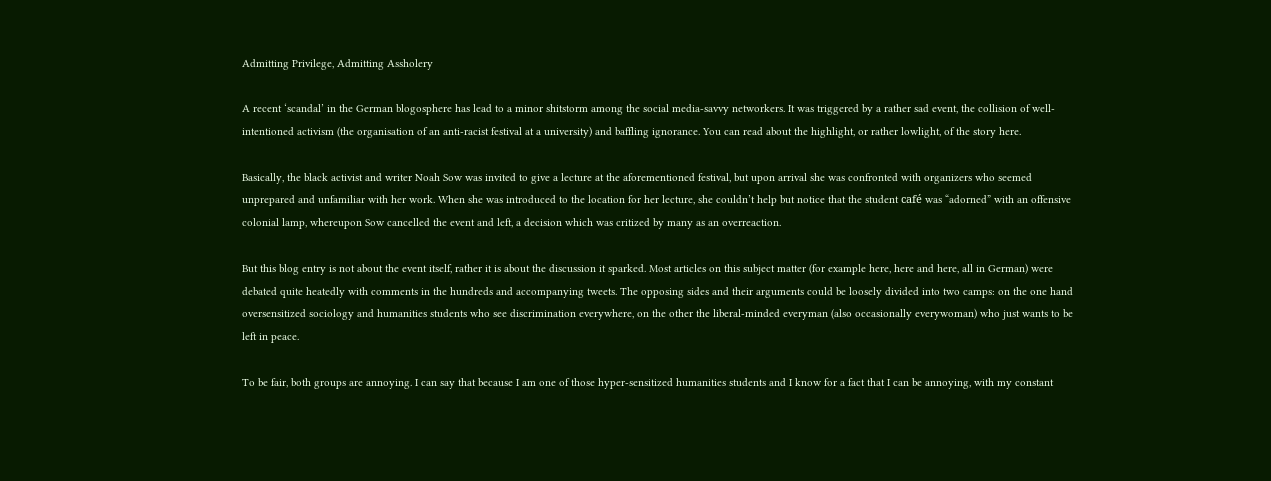Admitting Privilege, Admitting Assholery

A recent ‘scandal’ in the German blogosphere has lead to a minor shitstorm among the social media-savvy networkers. It was triggered by a rather sad event, the collision of well-intentioned activism (the organisation of an anti-racist festival at a university) and baffling ignorance. You can read about the highlight, or rather lowlight, of the story here.

Basically, the black activist and writer Noah Sow was invited to give a lecture at the aforementioned festival, but upon arrival she was confronted with organizers who seemed unprepared and unfamiliar with her work. When she was introduced to the location for her lecture, she couldn’t help but notice that the student café was “adorned” with an offensive colonial lamp, whereupon Sow cancelled the event and left, a decision which was critized by many as an overreaction.

But this blog entry is not about the event itself, rather it is about the discussion it sparked. Most articles on this subject matter (for example here, here and here, all in German) were debated quite heatedly with comments in the hundreds and accompanying tweets. The opposing sides and their arguments could be loosely divided into two camps: on the one hand oversensitized sociology and humanities students who see discrimination everywhere, on the other the liberal-minded everyman (also occasionally everywoman) who just wants to be left in peace.

To be fair, both groups are annoying. I can say that because I am one of those hyper-sensitized humanities students and I know for a fact that I can be annoying, with my constant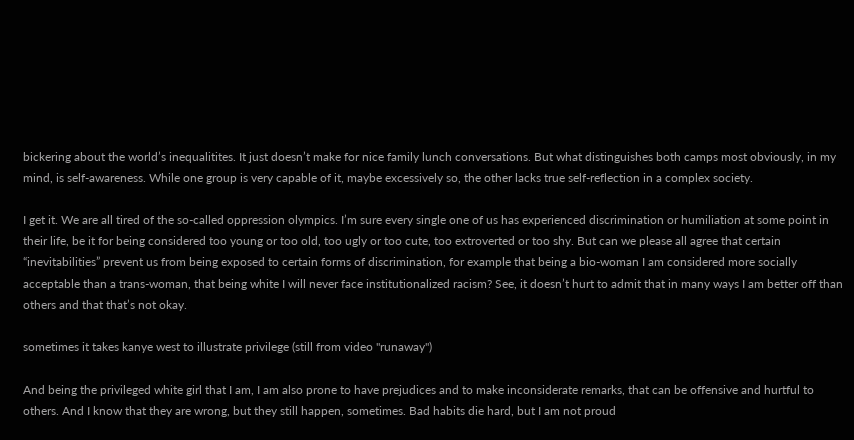bickering about the world’s inequalitites. It just doesn’t make for nice family lunch conversations. But what distinguishes both camps most obviously, in my mind, is self-awareness. While one group is very capable of it, maybe excessively so, the other lacks true self-reflection in a complex society.

I get it. We are all tired of the so-called oppression olympics. I’m sure every single one of us has experienced discrimination or humiliation at some point in their life, be it for being considered too young or too old, too ugly or too cute, too extroverted or too shy. But can we please all agree that certain “inevitabilities” prevent us from being exposed to certain forms of discrimination, for example that being a bio-woman I am considered more socially acceptable than a trans-woman, that being white I will never face institutionalized racism? See, it doesn’t hurt to admit that in many ways I am better off than others and that that’s not okay.

sometimes it takes kanye west to illustrate privilege (still from video "runaway")

And being the privileged white girl that I am, I am also prone to have prejudices and to make inconsiderate remarks, that can be offensive and hurtful to others. And I know that they are wrong, but they still happen, sometimes. Bad habits die hard, but I am not proud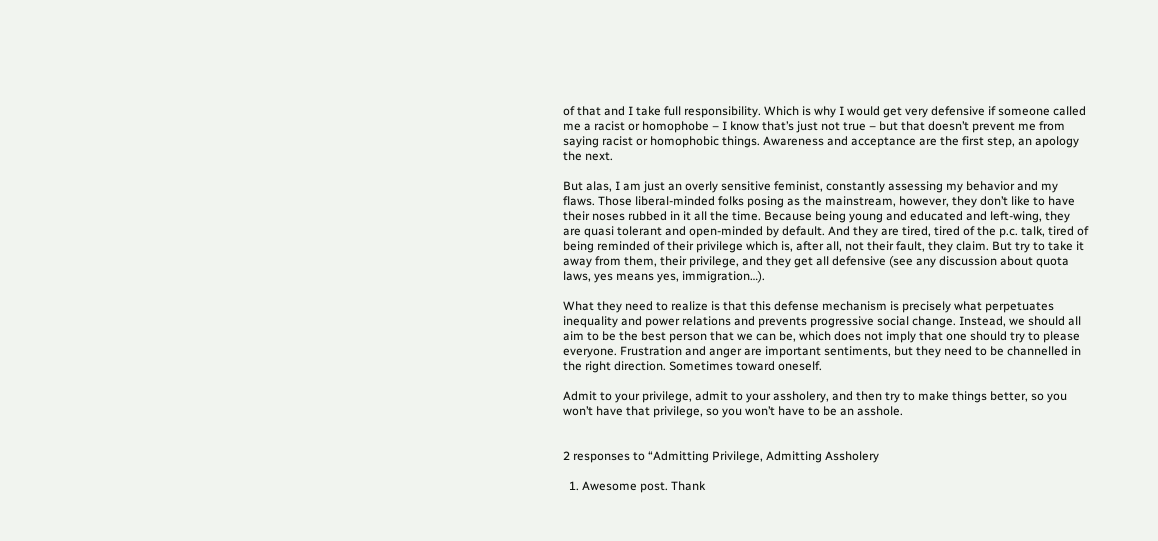of that and I take full responsibility. Which is why I would get very defensive if someone called me a racist or homophobe – I know that’s just not true – but that doesn’t prevent me from saying racist or homophobic things. Awareness and acceptance are the first step, an apology the next.

But alas, I am just an overly sensitive feminist, constantly assessing my behavior and my flaws. Those liberal-minded folks posing as the mainstream, however, they don’t like to have their noses rubbed in it all the time. Because being young and educated and left-wing, they are quasi tolerant and open-minded by default. And they are tired, tired of the p.c. talk, tired of being reminded of their privilege which is, after all, not their fault, they claim. But try to take it away from them, their privilege, and they get all defensive (see any discussion about quota laws, yes means yes, immigration…).

What they need to realize is that this defense mechanism is precisely what perpetuates inequality and power relations and prevents progressive social change. Instead, we should all aim to be the best person that we can be, which does not imply that one should try to please everyone. Frustration and anger are important sentiments, but they need to be channelled in the right direction. Sometimes toward oneself.

Admit to your privilege, admit to your assholery, and then try to make things better, so you won’t have that privilege, so you won’t have to be an asshole.


2 responses to “Admitting Privilege, Admitting Assholery

  1. Awesome post. Thank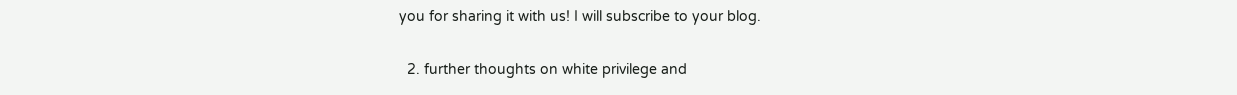you for sharing it with us! I will subscribe to your blog.

  2. further thoughts on white privilege and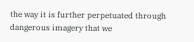the way it is further perpetuated through dangerous imagery that we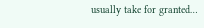usually take for granted…